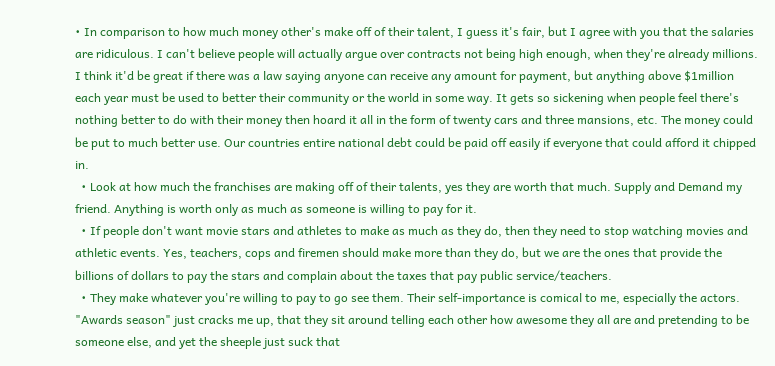• In comparison to how much money other's make off of their talent, I guess it's fair, but I agree with you that the salaries are ridiculous. I can't believe people will actually argue over contracts not being high enough, when they're already millions. I think it'd be great if there was a law saying anyone can receive any amount for payment, but anything above $1million each year must be used to better their community or the world in some way. It gets so sickening when people feel there's nothing better to do with their money then hoard it all in the form of twenty cars and three mansions, etc. The money could be put to much better use. Our countries entire national debt could be paid off easily if everyone that could afford it chipped in.
  • Look at how much the franchises are making off of their talents, yes they are worth that much. Supply and Demand my friend. Anything is worth only as much as someone is willing to pay for it.
  • If people don't want movie stars and athletes to make as much as they do, then they need to stop watching movies and athletic events. Yes, teachers, cops and firemen should make more than they do, but we are the ones that provide the billions of dollars to pay the stars and complain about the taxes that pay public service/teachers.
  • They make whatever you're willing to pay to go see them. Their self-importance is comical to me, especially the actors. "Awards season" just cracks me up, that they sit around telling each other how awesome they all are and pretending to be someone else, and yet the sheeple just suck that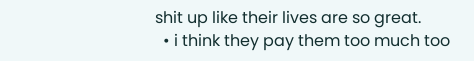shit up like their lives are so great.
  • i think they pay them too much too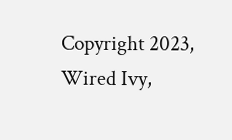Copyright 2023, Wired Ivy,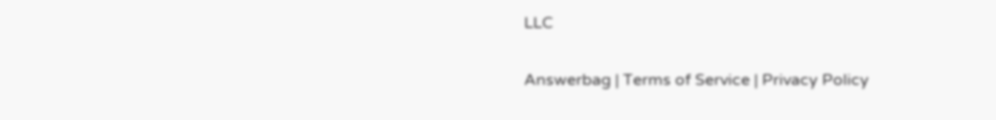LLC

Answerbag | Terms of Service | Privacy Policy